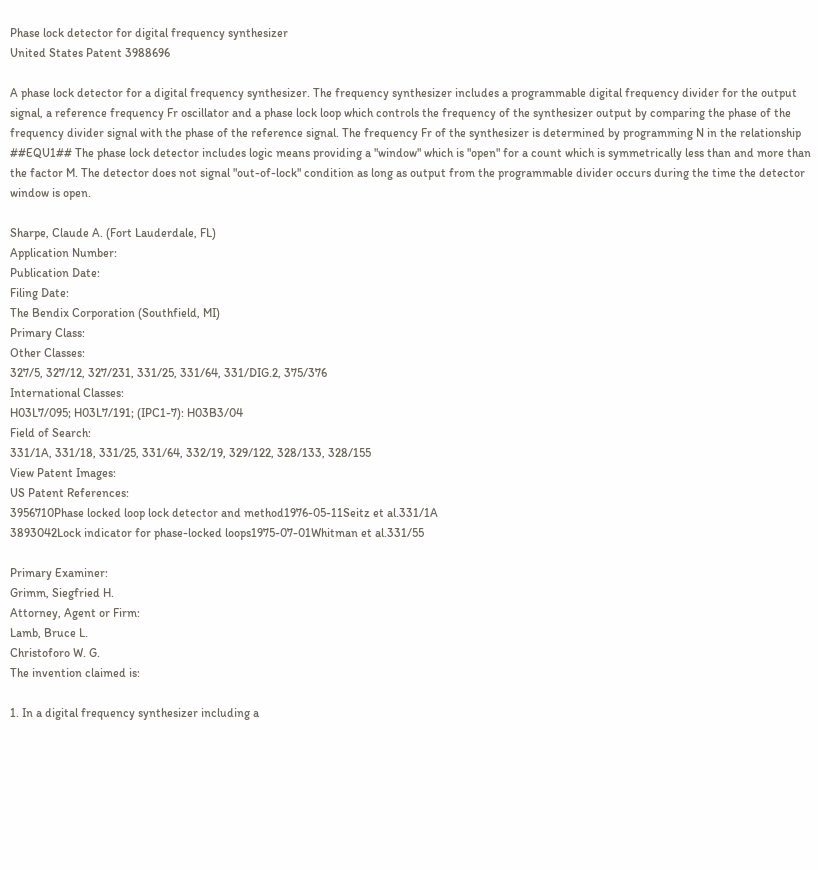Phase lock detector for digital frequency synthesizer
United States Patent 3988696

A phase lock detector for a digital frequency synthesizer. The frequency synthesizer includes a programmable digital frequency divider for the output signal, a reference frequency Fr oscillator and a phase lock loop which controls the frequency of the synthesizer output by comparing the phase of the frequency divider signal with the phase of the reference signal. The frequency Fr of the synthesizer is determined by programming N in the relationship ##EQU1## The phase lock detector includes logic means providing a "window" which is "open" for a count which is symmetrically less than and more than the factor M. The detector does not signal "out-of-lock" condition as long as output from the programmable divider occurs during the time the detector window is open.

Sharpe, Claude A. (Fort Lauderdale, FL)
Application Number:
Publication Date:
Filing Date:
The Bendix Corporation (Southfield, MI)
Primary Class:
Other Classes:
327/5, 327/12, 327/231, 331/25, 331/64, 331/DIG.2, 375/376
International Classes:
H03L7/095; H03L7/191; (IPC1-7): H03B3/04
Field of Search:
331/1A, 331/18, 331/25, 331/64, 332/19, 329/122, 328/133, 328/155
View Patent Images:
US Patent References:
3956710Phase locked loop lock detector and method1976-05-11Seitz et al.331/1A
3893042Lock indicator for phase-locked loops1975-07-01Whitman et al.331/55

Primary Examiner:
Grimm, Siegfried H.
Attorney, Agent or Firm:
Lamb, Bruce L.
Christoforo W. G.
The invention claimed is:

1. In a digital frequency synthesizer including a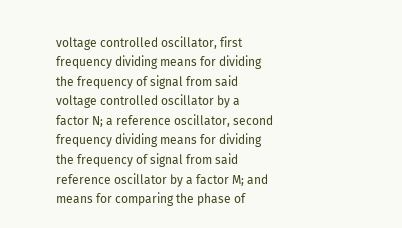voltage controlled oscillator, first frequency dividing means for dividing the frequency of signal from said voltage controlled oscillator by a factor N; a reference oscillator, second frequency dividing means for dividing the frequency of signal from said reference oscillator by a factor M; and means for comparing the phase of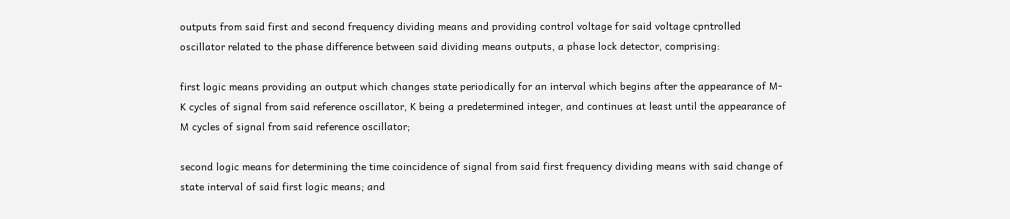outputs from said first and second frequency dividing means and providing control voltage for said voltage cpntrolled oscillator related to the phase difference between said dividing means outputs, a phase lock detector, comprising:

first logic means providing an output which changes state periodically for an interval which begins after the appearance of M-K cycles of signal from said reference oscillator, K being a predetermined integer, and continues at least until the appearance of M cycles of signal from said reference oscillator;

second logic means for determining the time coincidence of signal from said first frequency dividing means with said change of state interval of said first logic means; and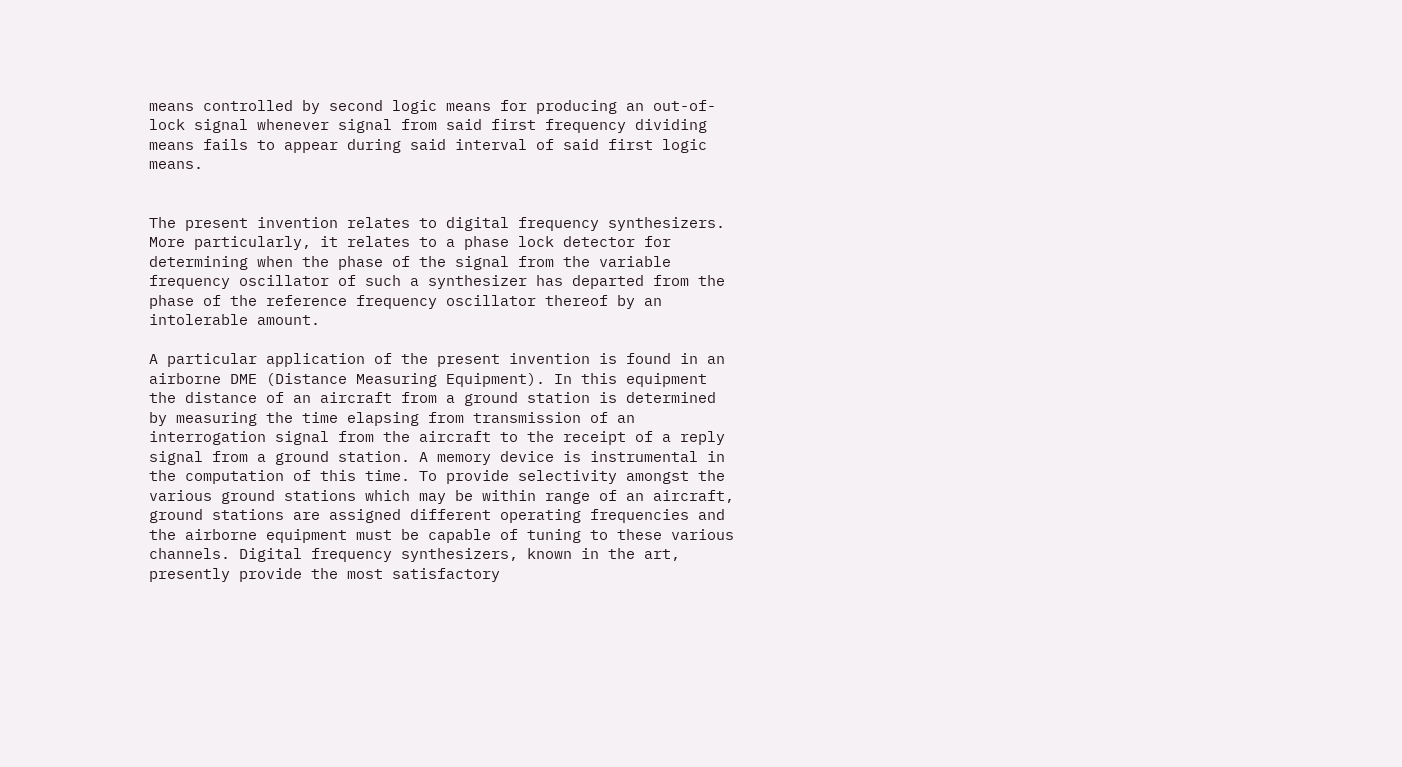means controlled by second logic means for producing an out-of-lock signal whenever signal from said first frequency dividing means fails to appear during said interval of said first logic means.


The present invention relates to digital frequency synthesizers. More particularly, it relates to a phase lock detector for determining when the phase of the signal from the variable frequency oscillator of such a synthesizer has departed from the phase of the reference frequency oscillator thereof by an intolerable amount.

A particular application of the present invention is found in an airborne DME (Distance Measuring Equipment). In this equipment the distance of an aircraft from a ground station is determined by measuring the time elapsing from transmission of an interrogation signal from the aircraft to the receipt of a reply signal from a ground station. A memory device is instrumental in the computation of this time. To provide selectivity amongst the various ground stations which may be within range of an aircraft, ground stations are assigned different operating frequencies and the airborne equipment must be capable of tuning to these various channels. Digital frequency synthesizers, known in the art, presently provide the most satisfactory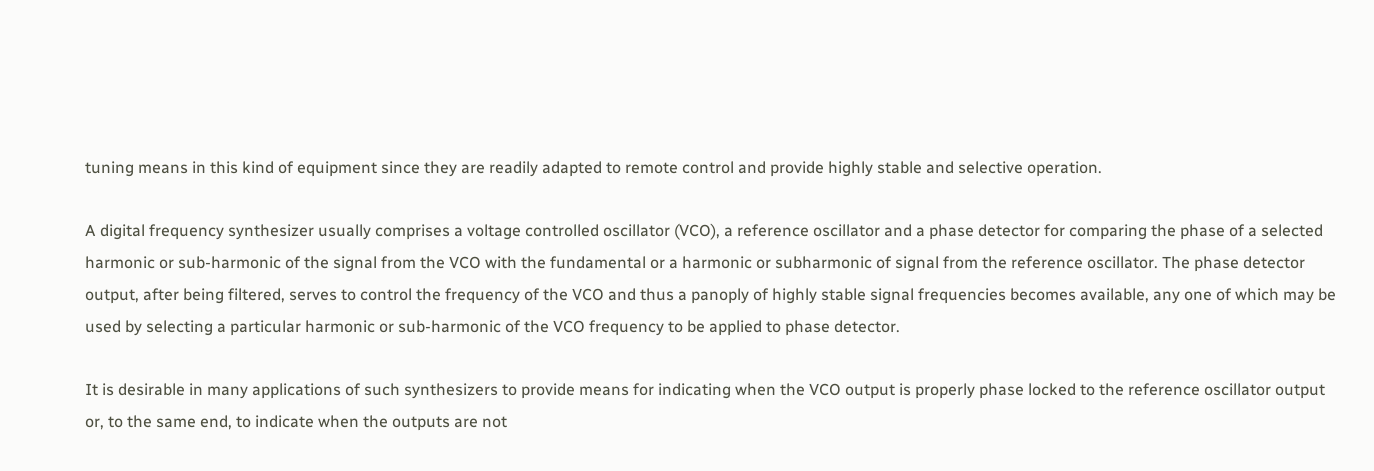tuning means in this kind of equipment since they are readily adapted to remote control and provide highly stable and selective operation.

A digital frequency synthesizer usually comprises a voltage controlled oscillator (VCO), a reference oscillator and a phase detector for comparing the phase of a selected harmonic or sub-harmonic of the signal from the VCO with the fundamental or a harmonic or subharmonic of signal from the reference oscillator. The phase detector output, after being filtered, serves to control the frequency of the VCO and thus a panoply of highly stable signal frequencies becomes available, any one of which may be used by selecting a particular harmonic or sub-harmonic of the VCO frequency to be applied to phase detector.

It is desirable in many applications of such synthesizers to provide means for indicating when the VCO output is properly phase locked to the reference oscillator output or, to the same end, to indicate when the outputs are not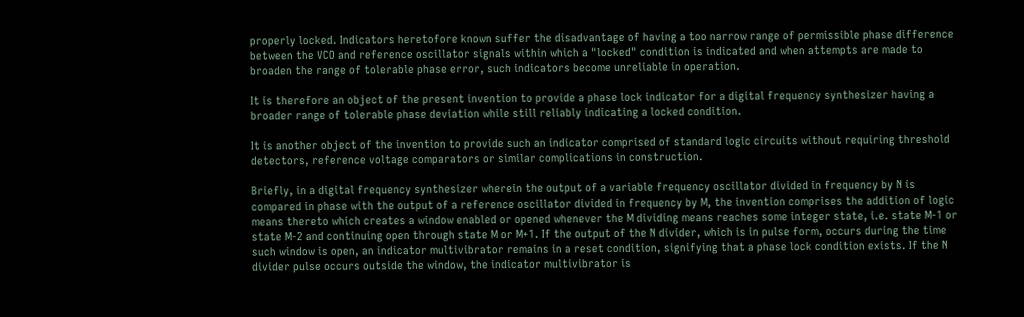properly locked. Indicators heretofore known suffer the disadvantage of having a too narrow range of permissible phase difference between the VCO and reference oscillator signals within which a "locked" condition is indicated and when attempts are made to broaden the range of tolerable phase error, such indicators become unreliable in operation.

It is therefore an object of the present invention to provide a phase lock indicator for a digital frequency synthesizer having a broader range of tolerable phase deviation while still reliably indicating a locked condition.

It is another object of the invention to provide such an indicator comprised of standard logic circuits without requiring threshold detectors, reference voltage comparators or similar complications in construction.

Briefly, in a digital frequency synthesizer wherein the output of a variable frequency oscillator divided in frequency by N is compared in phase with the output of a reference oscillator divided in frequency by M, the invention comprises the addition of logic means thereto which creates a window enabled or opened whenever the M dividing means reaches some integer state, i.e. state M-1 or state M-2 and continuing open through state M or M+1. If the output of the N divider, which is in pulse form, occurs during the time such window is open, an indicator multivibrator remains in a reset condition, signifying that a phase lock condition exists. If the N divider pulse occurs outside the window, the indicator multivibrator is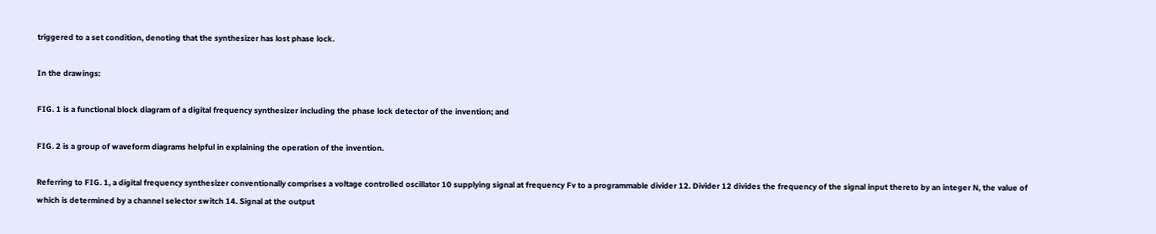triggered to a set condition, denoting that the synthesizer has lost phase lock.

In the drawings:

FIG. 1 is a functional block diagram of a digital frequency synthesizer including the phase lock detector of the invention; and

FIG. 2 is a group of waveform diagrams helpful in explaining the operation of the invention.

Referring to FIG. 1, a digital frequency synthesizer conventionally comprises a voltage controlled oscillator 10 supplying signal at frequency Fv to a programmable divider 12. Divider 12 divides the frequency of the signal input thereto by an integer N, the value of which is determined by a channel selector switch 14. Signal at the output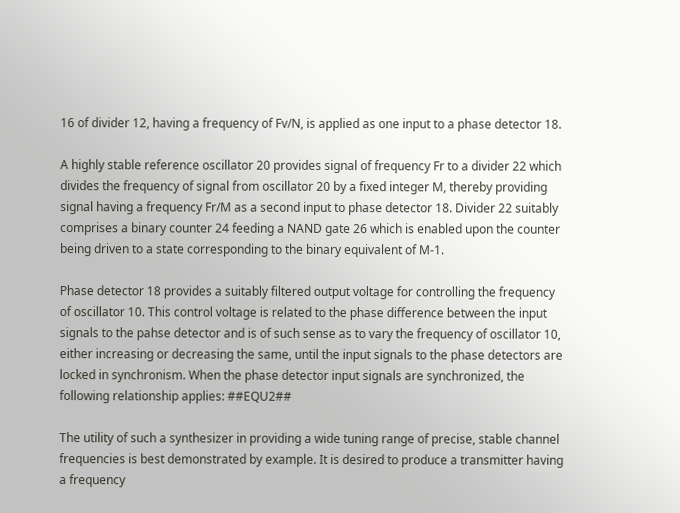16 of divider 12, having a frequency of Fv/N, is applied as one input to a phase detector 18.

A highly stable reference oscillator 20 provides signal of frequency Fr to a divider 22 which divides the frequency of signal from oscillator 20 by a fixed integer M, thereby providing signal having a frequency Fr/M as a second input to phase detector 18. Divider 22 suitably comprises a binary counter 24 feeding a NAND gate 26 which is enabled upon the counter being driven to a state corresponding to the binary equivalent of M-1.

Phase detector 18 provides a suitably filtered output voltage for controlling the frequency of oscillator 10. This control voltage is related to the phase difference between the input signals to the pahse detector and is of such sense as to vary the frequency of oscillator 10, either increasing or decreasing the same, until the input signals to the phase detectors are locked in synchronism. When the phase detector input signals are synchronized, the following relationship applies: ##EQU2##

The utility of such a synthesizer in providing a wide tuning range of precise, stable channel frequencies is best demonstrated by example. It is desired to produce a transmitter having a frequency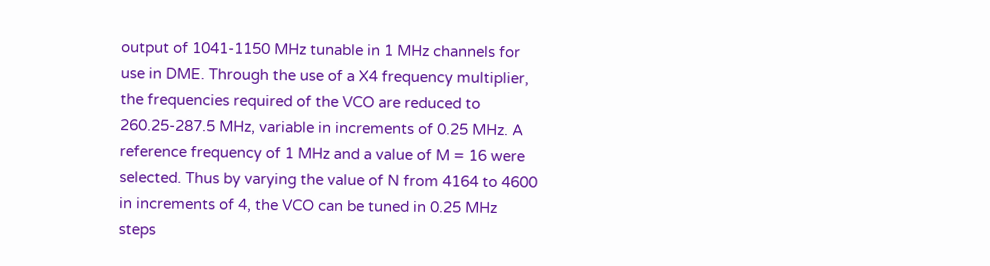output of 1041-1150 MHz tunable in 1 MHz channels for use in DME. Through the use of a X4 frequency multiplier, the frequencies required of the VCO are reduced to 260.25-287.5 MHz, variable in increments of 0.25 MHz. A reference frequency of 1 MHz and a value of M = 16 were selected. Thus by varying the value of N from 4164 to 4600 in increments of 4, the VCO can be tuned in 0.25 MHz steps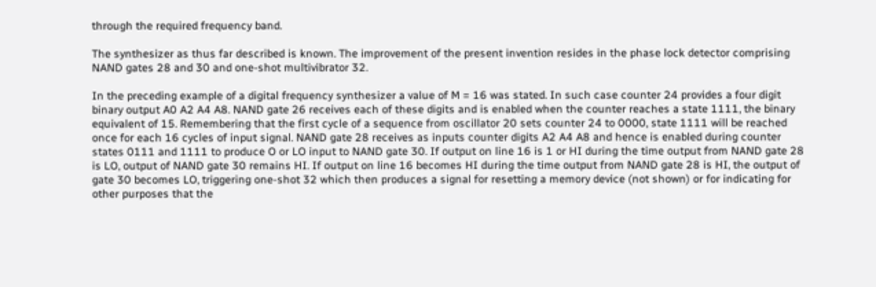through the required frequency band.

The synthesizer as thus far described is known. The improvement of the present invention resides in the phase lock detector comprising NAND gates 28 and 30 and one-shot multivibrator 32.

In the preceding example of a digital frequency synthesizer a value of M = 16 was stated. In such case counter 24 provides a four digit binary output A0 A2 A4 A8. NAND gate 26 receives each of these digits and is enabled when the counter reaches a state 1111, the binary equivalent of 15. Remembering that the first cycle of a sequence from oscillator 20 sets counter 24 to 0000, state 1111 will be reached once for each 16 cycles of input signal. NAND gate 28 receives as inputs counter digits A2 A4 A8 and hence is enabled during counter states 0111 and 1111 to produce O or LO input to NAND gate 30. If output on line 16 is 1 or HI during the time output from NAND gate 28 is LO, output of NAND gate 30 remains HI. If output on line 16 becomes HI during the time output from NAND gate 28 is HI, the output of gate 30 becomes LO, triggering one-shot 32 which then produces a signal for resetting a memory device (not shown) or for indicating for other purposes that the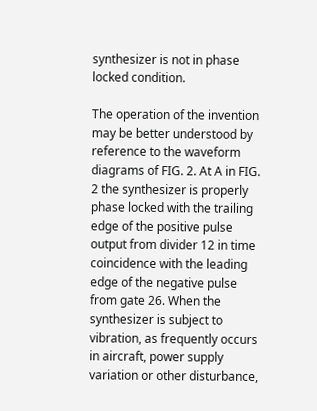synthesizer is not in phase locked condition.

The operation of the invention may be better understood by reference to the waveform diagrams of FIG. 2. At A in FIG. 2 the synthesizer is properly phase locked with the trailing edge of the positive pulse output from divider 12 in time coincidence with the leading edge of the negative pulse from gate 26. When the synthesizer is subject to vibration, as frequently occurs in aircraft, power supply variation or other disturbance,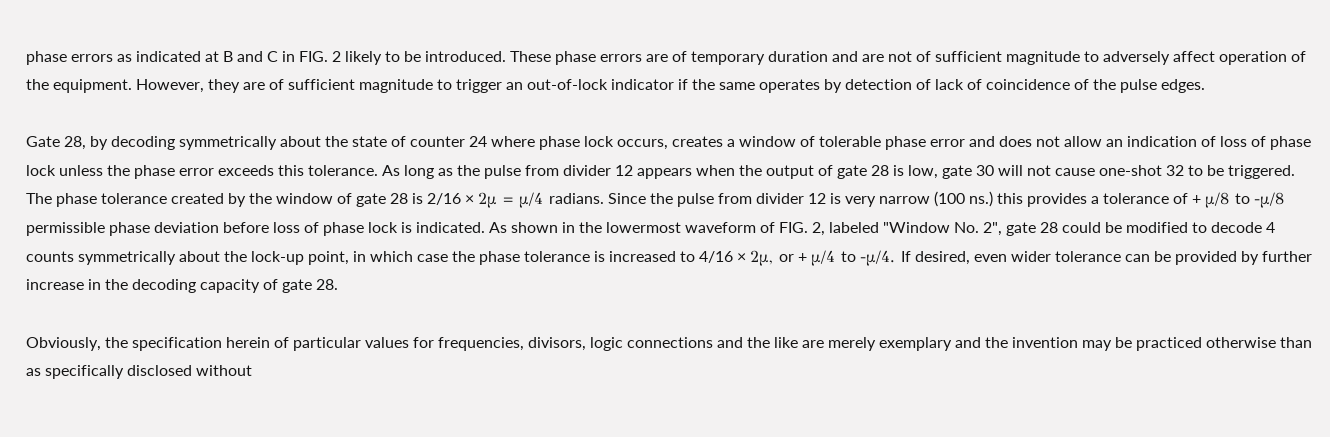phase errors as indicated at B and C in FIG. 2 likely to be introduced. These phase errors are of temporary duration and are not of sufficient magnitude to adversely affect operation of the equipment. However, they are of sufficient magnitude to trigger an out-of-lock indicator if the same operates by detection of lack of coincidence of the pulse edges.

Gate 28, by decoding symmetrically about the state of counter 24 where phase lock occurs, creates a window of tolerable phase error and does not allow an indication of loss of phase lock unless the phase error exceeds this tolerance. As long as the pulse from divider 12 appears when the output of gate 28 is low, gate 30 will not cause one-shot 32 to be triggered. The phase tolerance created by the window of gate 28 is 2/16 × 2μ = μ/4 radians. Since the pulse from divider 12 is very narrow (100 ns.) this provides a tolerance of + μ/8 to -μ/8 permissible phase deviation before loss of phase lock is indicated. As shown in the lowermost waveform of FIG. 2, labeled "Window No. 2", gate 28 could be modified to decode 4 counts symmetrically about the lock-up point, in which case the phase tolerance is increased to 4/16 × 2μ, or + μ/4 to -μ/4. If desired, even wider tolerance can be provided by further increase in the decoding capacity of gate 28.

Obviously, the specification herein of particular values for frequencies, divisors, logic connections and the like are merely exemplary and the invention may be practiced otherwise than as specifically disclosed without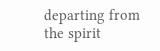departing from the spirit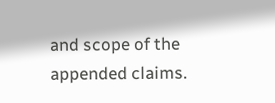and scope of the appended claims.